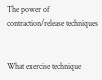The power of contraction/release techniques


What exercise technique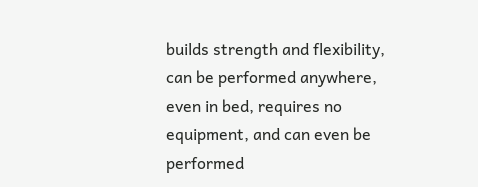builds strength and flexibility, can be performed anywhere, even in bed, requires no equipment, and can even be performed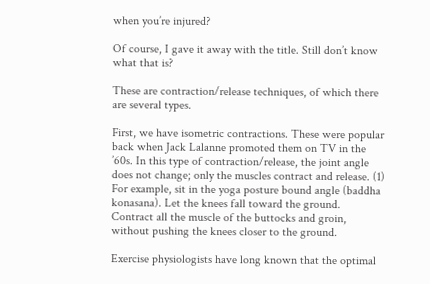when you’re injured?

Of course, I gave it away with the title. Still don’t know what that is?

These are contraction/release techniques, of which there are several types.

First, we have isometric contractions. These were popular back when Jack Lalanne promoted them on TV in the ’60s. In this type of contraction/release, the joint angle does not change; only the muscles contract and release. (1) For example, sit in the yoga posture bound angle (baddha konasana). Let the knees fall toward the ground. Contract all the muscle of the buttocks and groin, without pushing the knees closer to the ground.

Exercise physiologists have long known that the optimal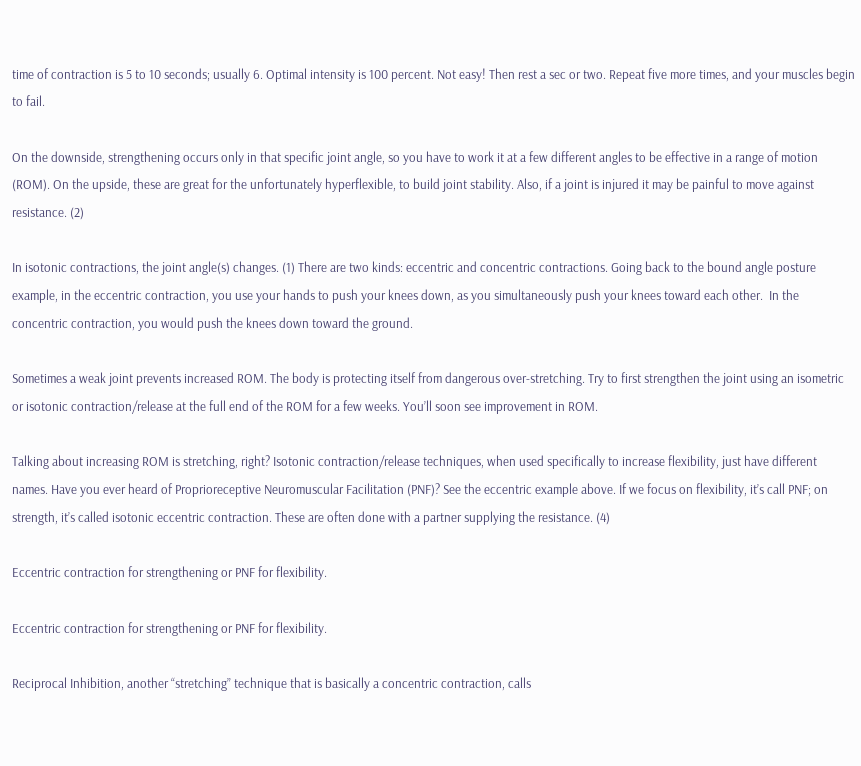time of contraction is 5 to 10 seconds; usually 6. Optimal intensity is 100 percent. Not easy! Then rest a sec or two. Repeat five more times, and your muscles begin to fail.

On the downside, strengthening occurs only in that specific joint angle, so you have to work it at a few different angles to be effective in a range of motion (ROM). On the upside, these are great for the unfortunately hyperflexible, to build joint stability. Also, if a joint is injured it may be painful to move against resistance. (2)

In isotonic contractions, the joint angle(s) changes. (1) There are two kinds: eccentric and concentric contractions. Going back to the bound angle posture example, in the eccentric contraction, you use your hands to push your knees down, as you simultaneously push your knees toward each other.  In the concentric contraction, you would push the knees down toward the ground.

Sometimes a weak joint prevents increased ROM. The body is protecting itself from dangerous over-stretching. Try to first strengthen the joint using an isometric or isotonic contraction/release at the full end of the ROM for a few weeks. You’ll soon see improvement in ROM.

Talking about increasing ROM is stretching, right? Isotonic contraction/release techniques, when used specifically to increase flexibility, just have different names. Have you ever heard of Proprioreceptive Neuromuscular Facilitation (PNF)? See the eccentric example above. If we focus on flexibility, it’s call PNF; on strength, it’s called isotonic eccentric contraction. These are often done with a partner supplying the resistance. (4)

Eccentric contraction for strengthening or PNF for flexibility.

Eccentric contraction for strengthening or PNF for flexibility.

Reciprocal Inhibition, another “stretching” technique that is basically a concentric contraction, calls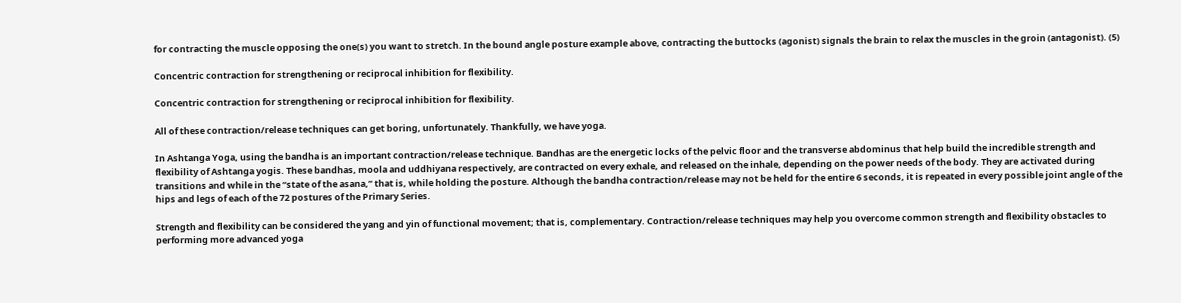for contracting the muscle opposing the one(s) you want to stretch. In the bound angle posture example above, contracting the buttocks (agonist) signals the brain to relax the muscles in the groin (antagonist). (5)

Concentric contraction for strengthening or reciprocal inhibition for flexibility.

Concentric contraction for strengthening or reciprocal inhibition for flexibility.

All of these contraction/release techniques can get boring, unfortunately. Thankfully, we have yoga.

In Ashtanga Yoga, using the bandha is an important contraction/release technique. Bandhas are the energetic locks of the pelvic floor and the transverse abdominus that help build the incredible strength and flexibility of Ashtanga yogis. These bandhas, moola and uddhiyana respectively, are contracted on every exhale, and released on the inhale, depending on the power needs of the body. They are activated during transitions and while in the “state of the asana,” that is, while holding the posture. Although the bandha contraction/release may not be held for the entire 6 seconds, it is repeated in every possible joint angle of the hips and legs of each of the 72 postures of the Primary Series.

Strength and flexibility can be considered the yang and yin of functional movement; that is, complementary. Contraction/release techniques may help you overcome common strength and flexibility obstacles to performing more advanced yoga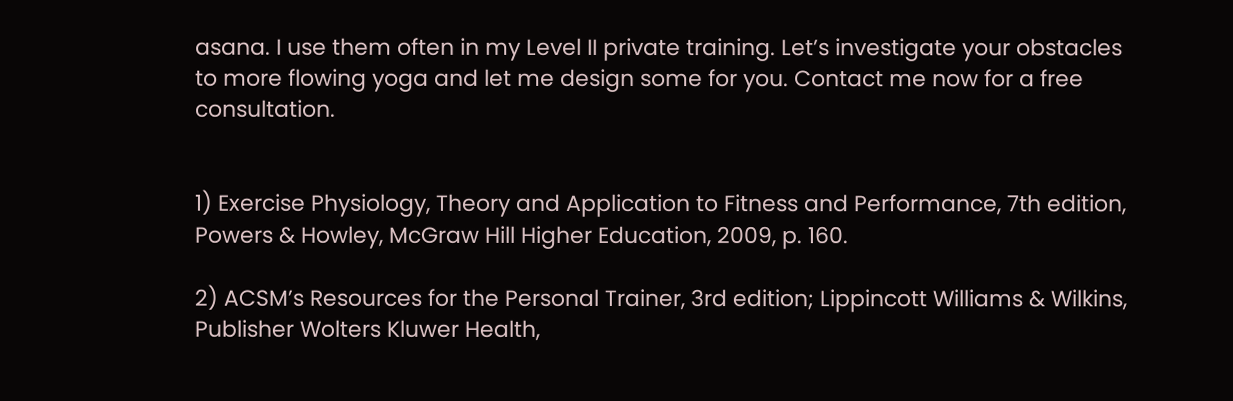asana. I use them often in my Level II private training. Let’s investigate your obstacles to more flowing yoga and let me design some for you. Contact me now for a free consultation.


1) Exercise Physiology, Theory and Application to Fitness and Performance, 7th edition, Powers & Howley, McGraw Hill Higher Education, 2009, p. 160.

2) ACSM’s Resources for the Personal Trainer, 3rd edition; Lippincott Williams & Wilkins, Publisher Wolters Kluwer Health,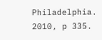Philadelphia. 2010, p 335.